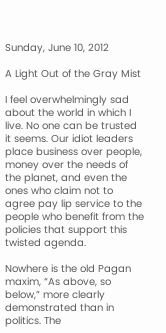Sunday, June 10, 2012

A Light Out of the Gray Mist

I feel overwhelmingly sad about the world in which I live. No one can be trusted it seems. Our idiot leaders place business over people, money over the needs of the planet, and even the ones who claim not to agree pay lip service to the people who benefit from the policies that support this twisted agenda.

Nowhere is the old Pagan maxim, “As above, so below,” more clearly demonstrated than in politics. The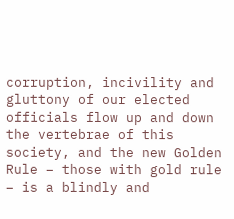corruption, incivility and gluttony of our elected officials flow up and down the vertebrae of this society, and the new Golden Rule – those with gold rule – is a blindly and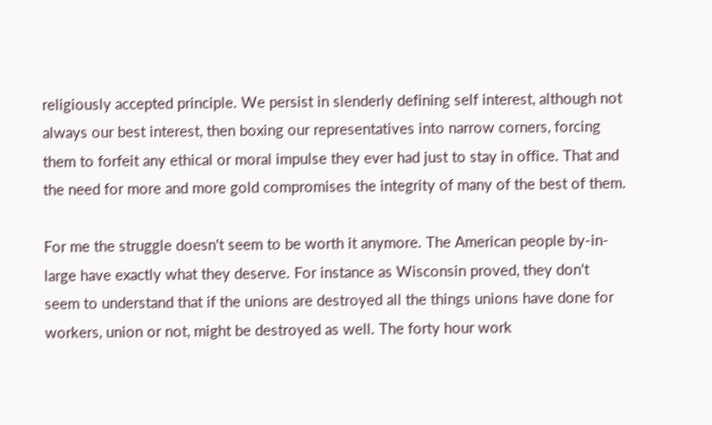religiously accepted principle. We persist in slenderly defining self interest, although not always our best interest, then boxing our representatives into narrow corners, forcing them to forfeit any ethical or moral impulse they ever had just to stay in office. That and the need for more and more gold compromises the integrity of many of the best of them.

For me the struggle doesn't seem to be worth it anymore. The American people by-in-large have exactly what they deserve. For instance as Wisconsin proved, they don't seem to understand that if the unions are destroyed all the things unions have done for workers, union or not, might be destroyed as well. The forty hour work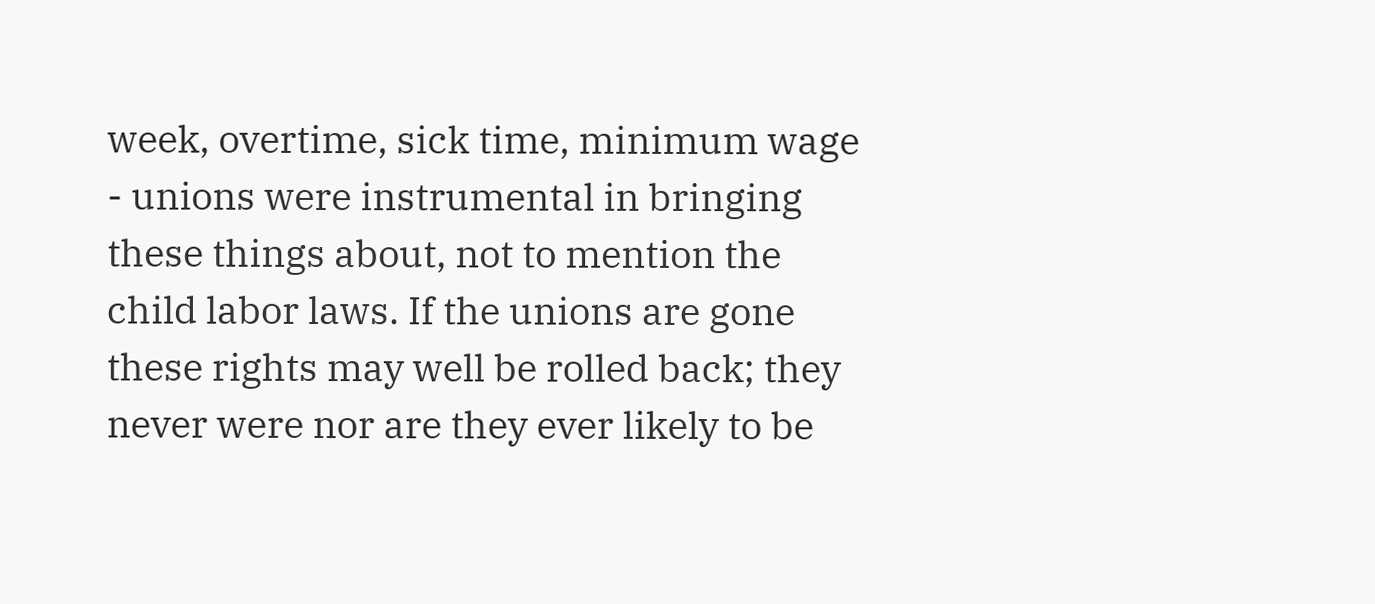week, overtime, sick time, minimum wage - unions were instrumental in bringing these things about, not to mention the child labor laws. If the unions are gone these rights may well be rolled back; they never were nor are they ever likely to be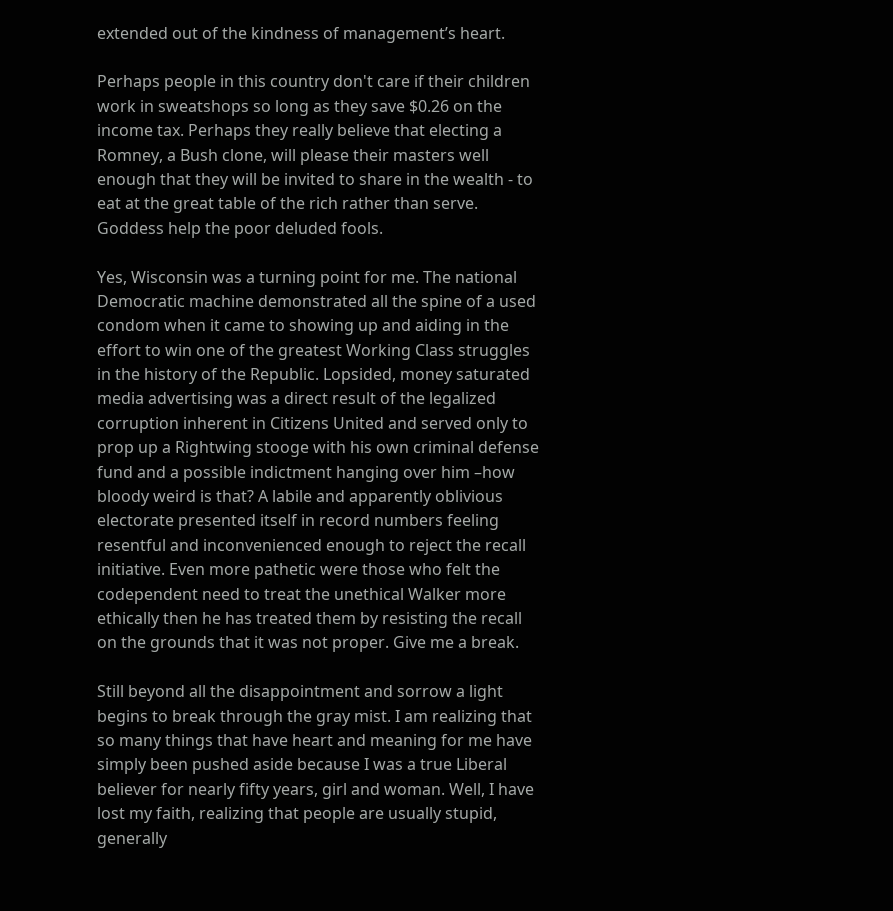extended out of the kindness of management’s heart.

Perhaps people in this country don't care if their children work in sweatshops so long as they save $0.26 on the income tax. Perhaps they really believe that electing a Romney, a Bush clone, will please their masters well enough that they will be invited to share in the wealth - to eat at the great table of the rich rather than serve. Goddess help the poor deluded fools.

Yes, Wisconsin was a turning point for me. The national Democratic machine demonstrated all the spine of a used condom when it came to showing up and aiding in the effort to win one of the greatest Working Class struggles in the history of the Republic. Lopsided, money saturated media advertising was a direct result of the legalized corruption inherent in Citizens United and served only to prop up a Rightwing stooge with his own criminal defense fund and a possible indictment hanging over him –how bloody weird is that? A labile and apparently oblivious electorate presented itself in record numbers feeling resentful and inconvenienced enough to reject the recall initiative. Even more pathetic were those who felt the codependent need to treat the unethical Walker more ethically then he has treated them by resisting the recall on the grounds that it was not proper. Give me a break.

Still beyond all the disappointment and sorrow a light begins to break through the gray mist. I am realizing that so many things that have heart and meaning for me have simply been pushed aside because I was a true Liberal believer for nearly fifty years, girl and woman. Well, I have lost my faith, realizing that people are usually stupid, generally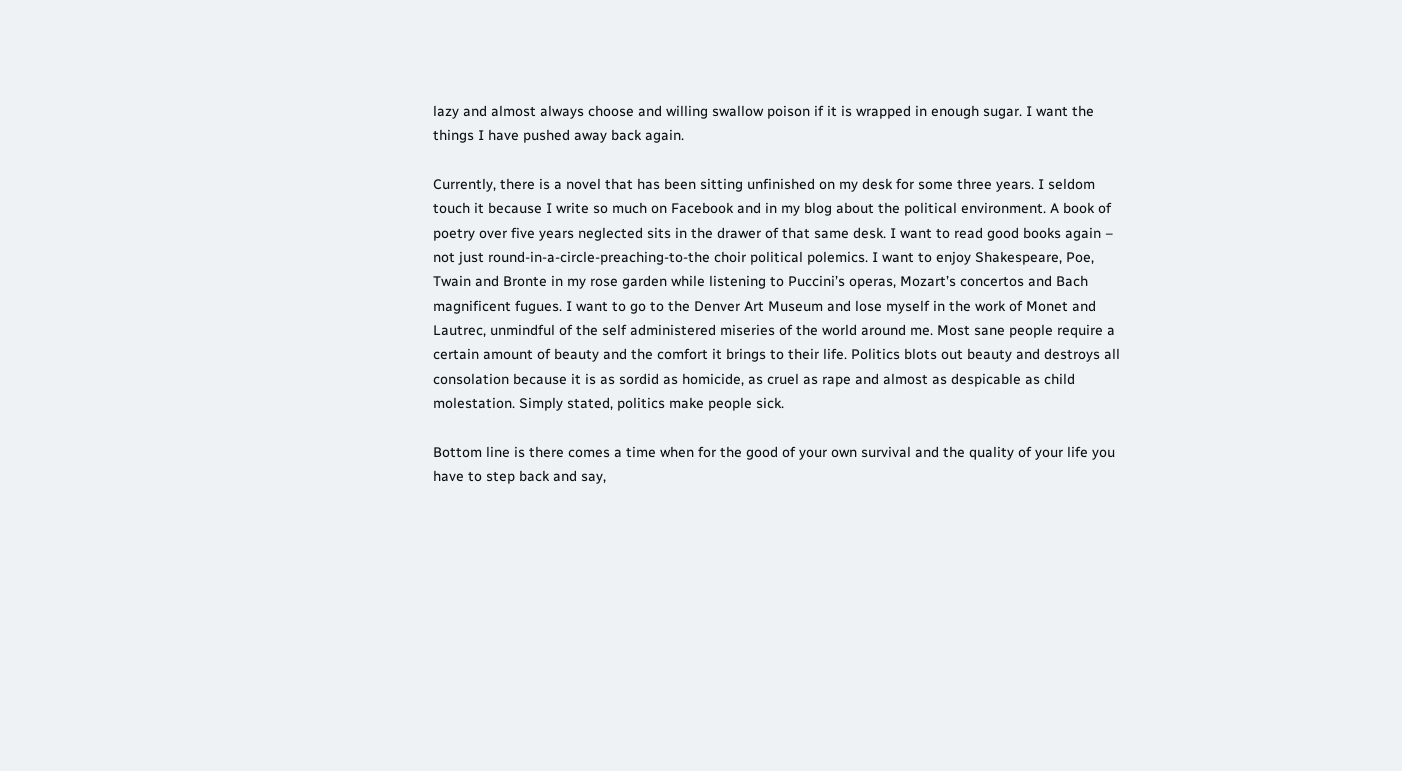lazy and almost always choose and willing swallow poison if it is wrapped in enough sugar. I want the things I have pushed away back again.

Currently, there is a novel that has been sitting unfinished on my desk for some three years. I seldom touch it because I write so much on Facebook and in my blog about the political environment. A book of poetry over five years neglected sits in the drawer of that same desk. I want to read good books again – not just round-in-a-circle-preaching-to-the choir political polemics. I want to enjoy Shakespeare, Poe, Twain and Bronte in my rose garden while listening to Puccini’s operas, Mozart’s concertos and Bach magnificent fugues. I want to go to the Denver Art Museum and lose myself in the work of Monet and Lautrec, unmindful of the self administered miseries of the world around me. Most sane people require a certain amount of beauty and the comfort it brings to their life. Politics blots out beauty and destroys all consolation because it is as sordid as homicide, as cruel as rape and almost as despicable as child molestation. Simply stated, politics make people sick.

Bottom line is there comes a time when for the good of your own survival and the quality of your life you have to step back and say,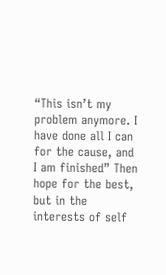“This isn’t my problem anymore. I have done all I can for the cause, and I am finished” Then hope for the best, but in the interests of self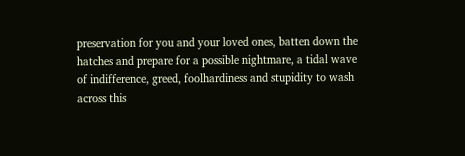preservation for you and your loved ones, batten down the hatches and prepare for a possible nightmare, a tidal wave of indifference, greed, foolhardiness and stupidity to wash across this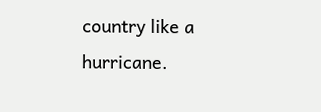country like a hurricane.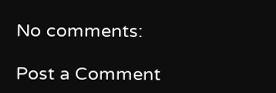No comments:

Post a Comment